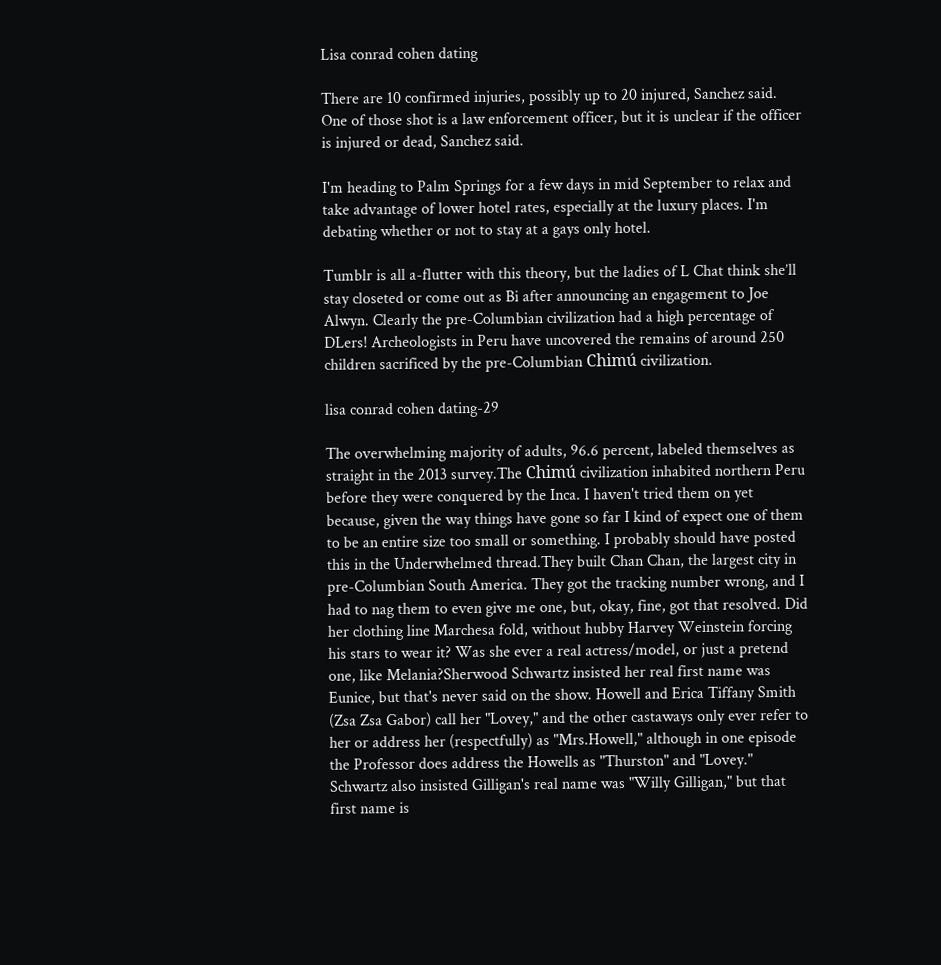Lisa conrad cohen dating

There are 10 confirmed injuries, possibly up to 20 injured, Sanchez said. One of those shot is a law enforcement officer, but it is unclear if the officer is injured or dead, Sanchez said.

I'm heading to Palm Springs for a few days in mid September to relax and take advantage of lower hotel rates, especially at the luxury places. I'm debating whether or not to stay at a gays only hotel.

Tumblr is all a-flutter with this theory, but the ladies of L Chat think she’ll stay closeted or come out as Bi after announcing an engagement to Joe Alwyn. Clearly the pre-Columbian civilization had a high percentage of DLers! Archeologists in Peru have uncovered the remains of around 250 children sacrificed by the pre-Columbian Chimú civilization.

lisa conrad cohen dating-29

The overwhelming majority of adults, 96.6 percent, labeled themselves as straight in the 2013 survey.The Chimú civilization inhabited northern Peru before they were conquered by the Inca. I haven't tried them on yet because, given the way things have gone so far I kind of expect one of them to be an entire size too small or something. I probably should have posted this in the Underwhelmed thread.They built Chan Chan, the largest city in pre-Columbian South America. They got the tracking number wrong, and I had to nag them to even give me one, but, okay, fine, got that resolved. Did her clothing line Marchesa fold, without hubby Harvey Weinstein forcing his stars to wear it? Was she ever a real actress/model, or just a pretend one, like Melania?Sherwood Schwartz insisted her real first name was Eunice, but that's never said on the show. Howell and Erica Tiffany Smith (Zsa Zsa Gabor) call her "Lovey," and the other castaways only ever refer to her or address her (respectfully) as "Mrs.Howell," although in one episode the Professor does address the Howells as "Thurston" and "Lovey." Schwartz also insisted Gilligan's real name was "Willy Gilligan," but that first name is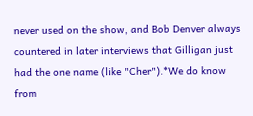never used on the show, and Bob Denver always countered in later interviews that Gilligan just had the one name (like "Cher").*We do know from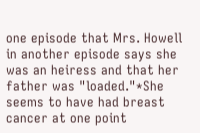one episode that Mrs. Howell in another episode says she was an heiress and that her father was "loaded."*She seems to have had breast cancer at one point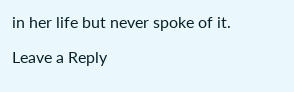in her life but never spoke of it.

Leave a Reply